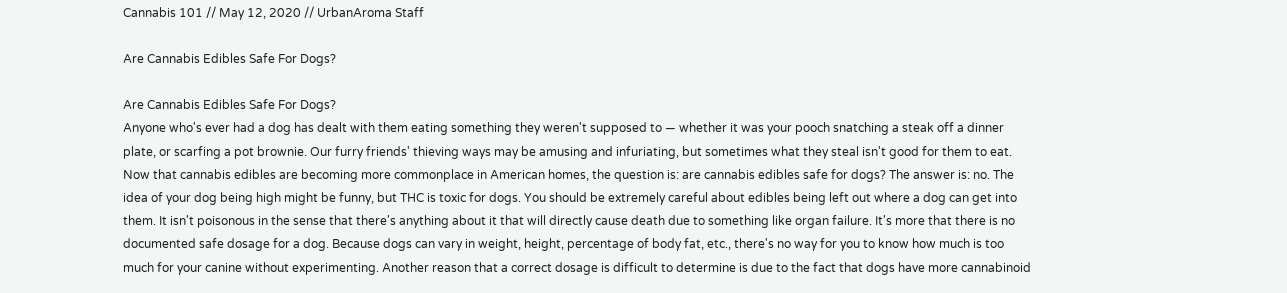Cannabis 101 // May 12, 2020 // UrbanAroma Staff

Are Cannabis Edibles Safe For Dogs?

Are Cannabis Edibles Safe For Dogs?
Anyone who's ever had a dog has dealt with them eating something they weren't supposed to — whether it was your pooch snatching a steak off a dinner plate, or scarfing a pot brownie. Our furry friends' thieving ways may be amusing and infuriating, but sometimes what they steal isn't good for them to eat. Now that cannabis edibles are becoming more commonplace in American homes, the question is: are cannabis edibles safe for dogs? The answer is: no. The idea of your dog being high might be funny, but THC is toxic for dogs. You should be extremely careful about edibles being left out where a dog can get into them. It isn't poisonous in the sense that there's anything about it that will directly cause death due to something like organ failure. It's more that there is no documented safe dosage for a dog. Because dogs can vary in weight, height, percentage of body fat, etc., there's no way for you to know how much is too much for your canine without experimenting. Another reason that a correct dosage is difficult to determine is due to the fact that dogs have more cannabinoid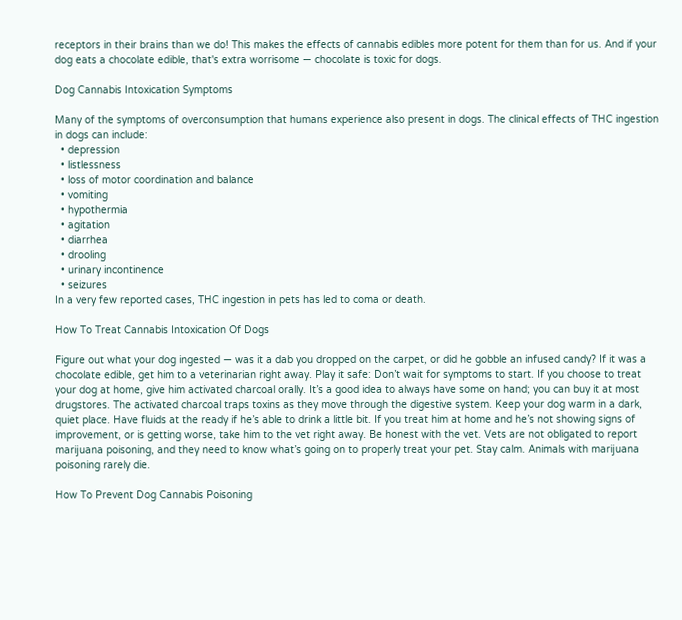receptors in their brains than we do! This makes the effects of cannabis edibles more potent for them than for us. And if your dog eats a chocolate edible, that's extra worrisome — chocolate is toxic for dogs.

Dog Cannabis Intoxication Symptoms

Many of the symptoms of overconsumption that humans experience also present in dogs. The clinical effects of THC ingestion in dogs can include:
  • depression
  • listlessness
  • loss of motor coordination and balance
  • vomiting
  • hypothermia
  • agitation
  • diarrhea
  • drooling
  • urinary incontinence
  • seizures
In a very few reported cases, THC ingestion in pets has led to coma or death.

How To Treat Cannabis Intoxication Of Dogs

Figure out what your dog ingested — was it a dab you dropped on the carpet, or did he gobble an infused candy? If it was a chocolate edible, get him to a veterinarian right away. Play it safe: Don’t wait for symptoms to start. If you choose to treat your dog at home, give him activated charcoal orally. It’s a good idea to always have some on hand; you can buy it at most drugstores. The activated charcoal traps toxins as they move through the digestive system. Keep your dog warm in a dark, quiet place. Have fluids at the ready if he’s able to drink a little bit. If you treat him at home and he’s not showing signs of improvement, or is getting worse, take him to the vet right away. Be honest with the vet. Vets are not obligated to report marijuana poisoning, and they need to know what’s going on to properly treat your pet. Stay calm. Animals with marijuana poisoning rarely die.

How To Prevent Dog Cannabis Poisoning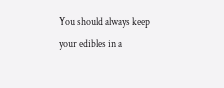You should always keep your edibles in a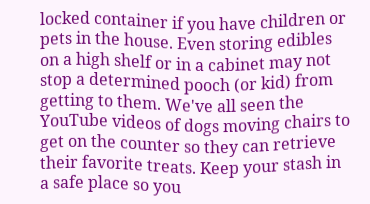locked container if you have children or pets in the house. Even storing edibles on a high shelf or in a cabinet may not stop a determined pooch (or kid) from getting to them. We've all seen the YouTube videos of dogs moving chairs to get on the counter so they can retrieve their favorite treats. Keep your stash in a safe place so you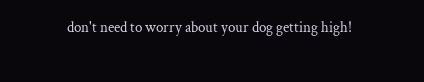don't need to worry about your dog getting high!